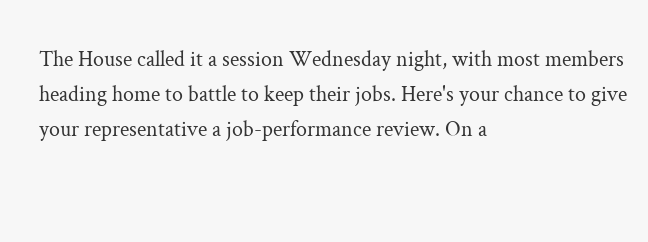The House called it a session Wednesday night, with most members heading home to battle to keep their jobs. Here's your chance to give your representative a job-performance review. On a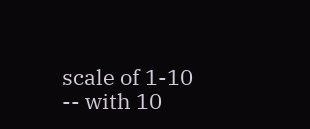scale of 1-10 -- with 10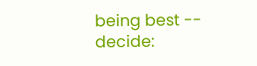being best -- decide: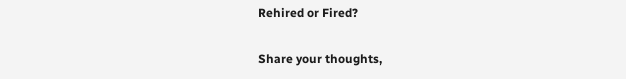Rehired or Fired?

Share your thoughts,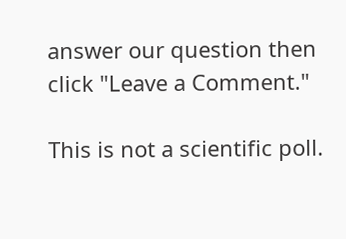answer our question then click "Leave a Comment."

This is not a scientific poll.